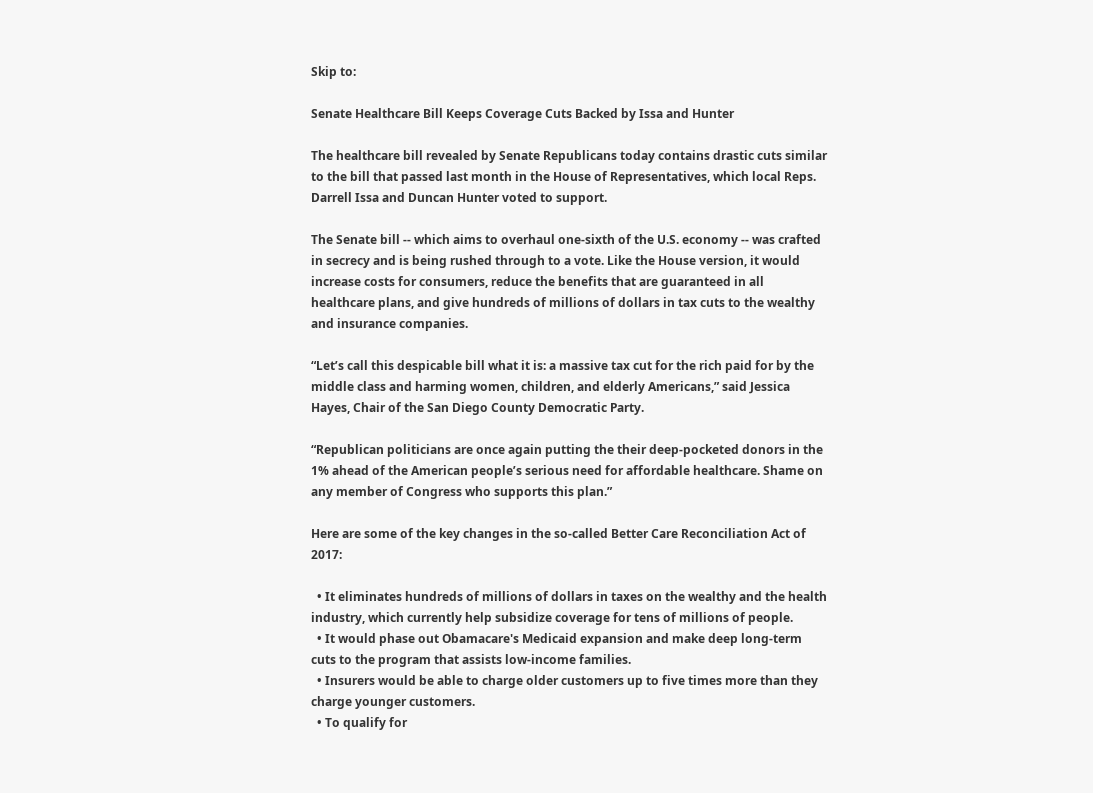Skip to:

Senate Healthcare Bill Keeps Coverage Cuts Backed by Issa and Hunter

The healthcare bill revealed by Senate Republicans today contains drastic cuts similar to the bill that passed last month in the House of Representatives, which local Reps. Darrell Issa and Duncan Hunter voted to support.

The Senate bill -- which aims to overhaul one-sixth of the U.S. economy -- was crafted in secrecy and is being rushed through to a vote. Like the House version, it would increase costs for consumers, reduce the benefits that are guaranteed in all healthcare plans, and give hundreds of millions of dollars in tax cuts to the wealthy and insurance companies.

“Let’s call this despicable bill what it is: a massive tax cut for the rich paid for by the middle class and harming women, children, and elderly Americans,” said Jessica Hayes, Chair of the San Diego County Democratic Party.

“Republican politicians are once again putting the their deep-pocketed donors in the 1% ahead of the American people’s serious need for affordable healthcare. Shame on any member of Congress who supports this plan.”

Here are some of the key changes in the so-called Better Care Reconciliation Act of 2017:

  • It eliminates hundreds of millions of dollars in taxes on the wealthy and the health industry, which currently help subsidize coverage for tens of millions of people.
  • It would phase out Obamacare's Medicaid expansion and make deep long-term cuts to the program that assists low-income families.
  • Insurers would be able to charge older customers up to five times more than they charge younger customers.
  • To qualify for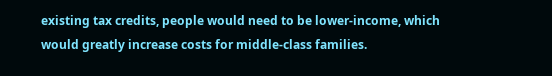existing tax credits, people would need to be lower-income, which would greatly increase costs for middle-class families.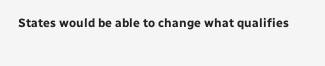States would be able to change what qualifies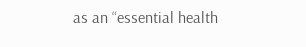as an “essential health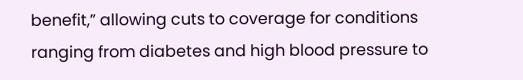benefit,” allowing cuts to coverage for conditions ranging from diabetes and high blood pressure to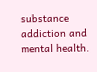substance addiction and mental health.